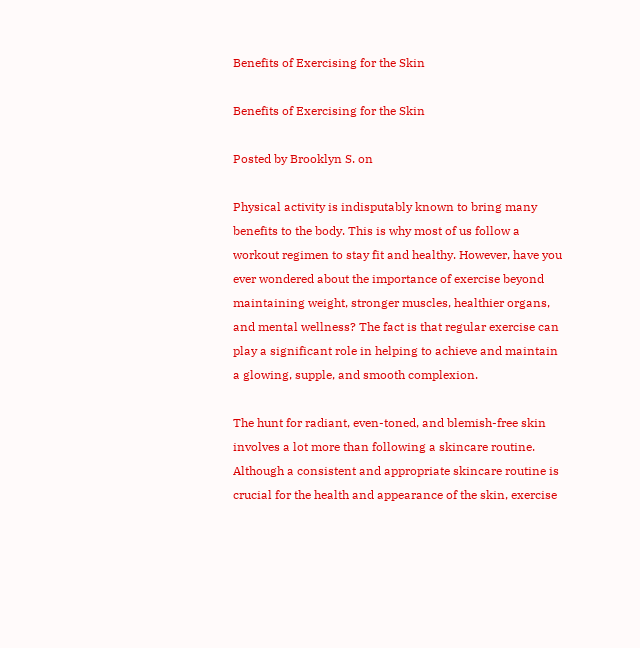Benefits of Exercising for the Skin

Benefits of Exercising for the Skin

Posted by Brooklyn S. on

Physical activity is indisputably known to bring many benefits to the body. This is why most of us follow a workout regimen to stay fit and healthy. However, have you ever wondered about the importance of exercise beyond maintaining weight, stronger muscles, healthier organs, and mental wellness? The fact is that regular exercise can play a significant role in helping to achieve and maintain a glowing, supple, and smooth complexion.

The hunt for radiant, even-toned, and blemish-free skin involves a lot more than following a skincare routine. Although a consistent and appropriate skincare routine is crucial for the health and appearance of the skin, exercise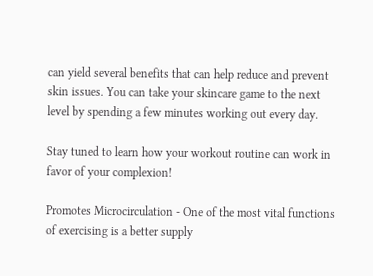can yield several benefits that can help reduce and prevent skin issues. You can take your skincare game to the next level by spending a few minutes working out every day.

Stay tuned to learn how your workout routine can work in favor of your complexion!

Promotes Microcirculation - One of the most vital functions of exercising is a better supply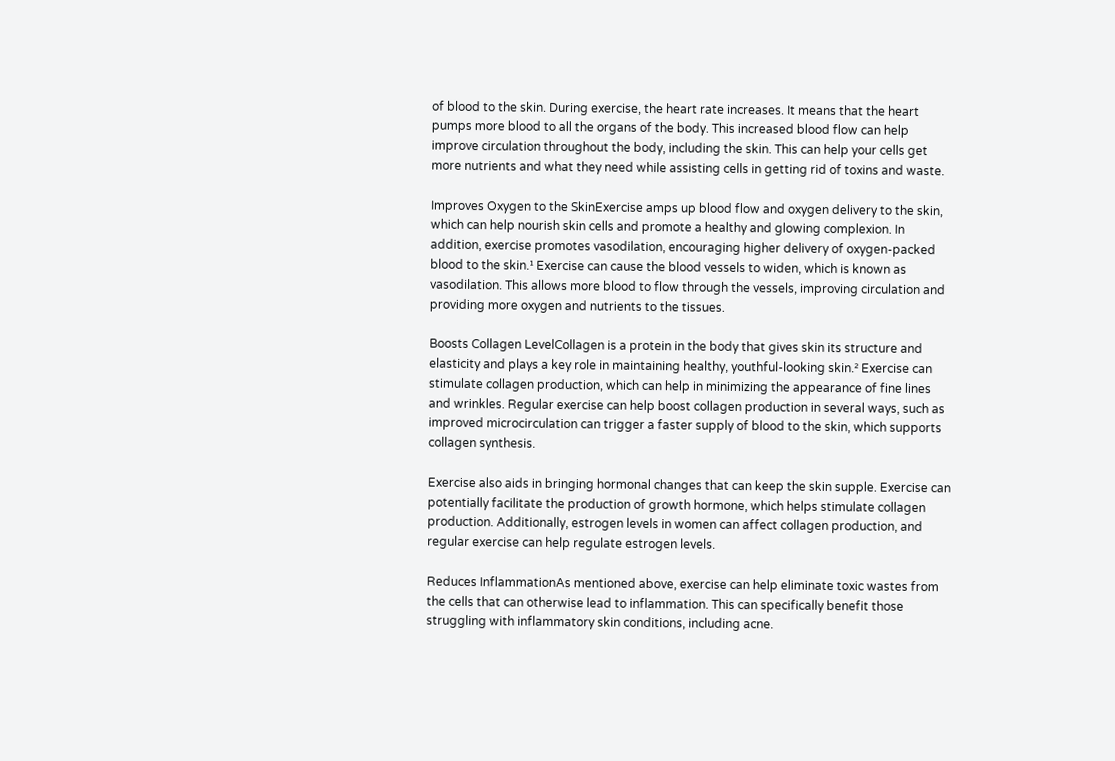of blood to the skin. During exercise, the heart rate increases. It means that the heart pumps more blood to all the organs of the body. This increased blood flow can help improve circulation throughout the body, including the skin. This can help your cells get more nutrients and what they need while assisting cells in getting rid of toxins and waste.

Improves Oxygen to the SkinExercise amps up blood flow and oxygen delivery to the skin, which can help nourish skin cells and promote a healthy and glowing complexion. In addition, exercise promotes vasodilation, encouraging higher delivery of oxygen-packed blood to the skin.¹ Exercise can cause the blood vessels to widen, which is known as vasodilation. This allows more blood to flow through the vessels, improving circulation and providing more oxygen and nutrients to the tissues.

Boosts Collagen LevelCollagen is a protein in the body that gives skin its structure and elasticity and plays a key role in maintaining healthy, youthful-looking skin.² Exercise can stimulate collagen production, which can help in minimizing the appearance of fine lines and wrinkles. Regular exercise can help boost collagen production in several ways, such as improved microcirculation can trigger a faster supply of blood to the skin, which supports collagen synthesis.

Exercise also aids in bringing hormonal changes that can keep the skin supple. Exercise can potentially facilitate the production of growth hormone, which helps stimulate collagen production. Additionally, estrogen levels in women can affect collagen production, and regular exercise can help regulate estrogen levels.

Reduces InflammationAs mentioned above, exercise can help eliminate toxic wastes from the cells that can otherwise lead to inflammation. This can specifically benefit those struggling with inflammatory skin conditions, including acne.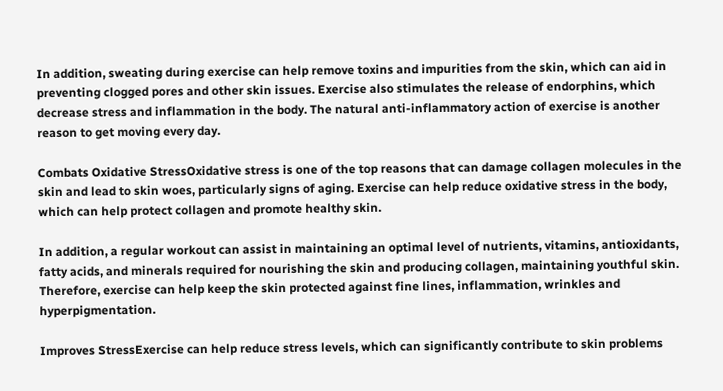In addition, sweating during exercise can help remove toxins and impurities from the skin, which can aid in preventing clogged pores and other skin issues. Exercise also stimulates the release of endorphins, which decrease stress and inflammation in the body. The natural anti-inflammatory action of exercise is another reason to get moving every day.

Combats Oxidative StressOxidative stress is one of the top reasons that can damage collagen molecules in the skin and lead to skin woes, particularly signs of aging. Exercise can help reduce oxidative stress in the body, which can help protect collagen and promote healthy skin.

In addition, a regular workout can assist in maintaining an optimal level of nutrients, vitamins, antioxidants, fatty acids, and minerals required for nourishing the skin and producing collagen, maintaining youthful skin. Therefore, exercise can help keep the skin protected against fine lines, inflammation, wrinkles and hyperpigmentation.

Improves StressExercise can help reduce stress levels, which can significantly contribute to skin problems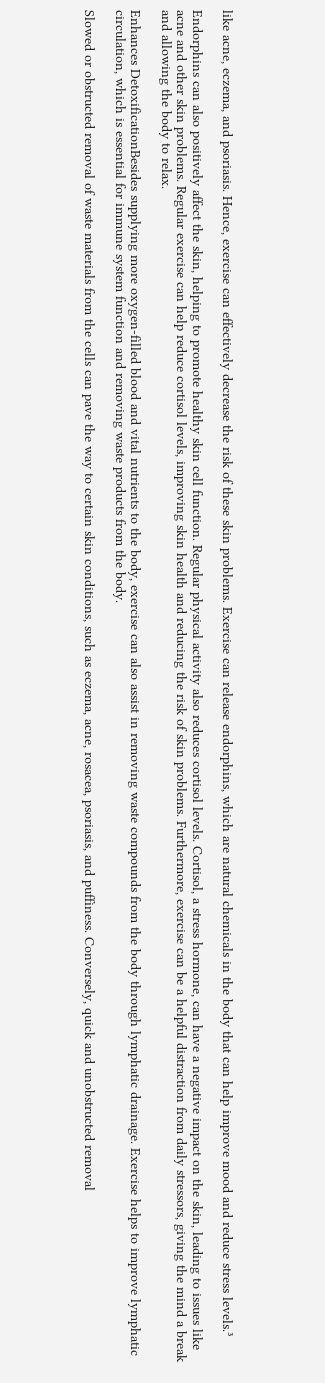like acne, eczema, and psoriasis. Hence, exercise can effectively decrease the risk of these skin problems. Exercise can release endorphins, which are natural chemicals in the body that can help improve mood and reduce stress levels.³

Endorphins can also positively affect the skin, helping to promote healthy skin cell function. Regular physical activity also reduces cortisol levels. Cortisol, a stress hormone, can have a negative impact on the skin, leading to issues like acne and other skin problems. Regular exercise can help reduce cortisol levels, improving skin health and reducing the risk of skin problems. Furthermore, exercise can be a helpful distraction from daily stressors, giving the mind a break and allowing the body to relax.

Enhances DetoxificationBesides supplying more oxygen-filled blood and vital nutrients to the body, exercise can also assist in removing waste compounds from the body through lymphatic drainage. Exercise helps to improve lymphatic circulation, which is essential for immune system function and removing waste products from the body.

Slowed or obstructed removal of waste materials from the cells can pave the way to certain skin conditions, such as eczema, acne, rosacea, psoriasis, and puffiness. Conversely, quick and unobstructed removal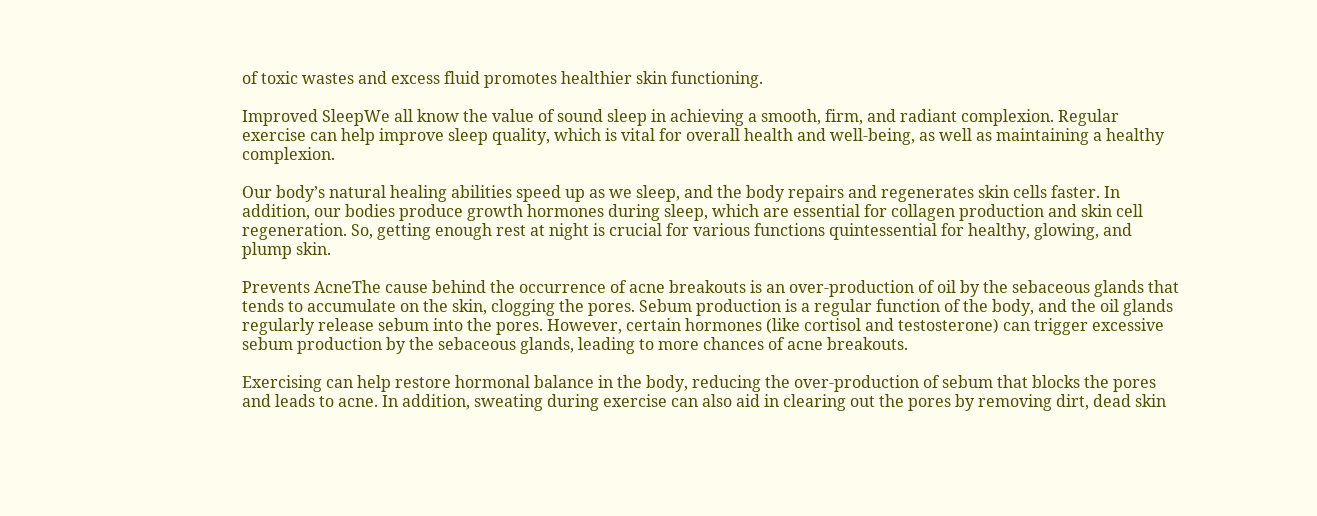of toxic wastes and excess fluid promotes healthier skin functioning.

Improved SleepWe all know the value of sound sleep in achieving a smooth, firm, and radiant complexion. Regular exercise can help improve sleep quality, which is vital for overall health and well-being, as well as maintaining a healthy complexion.

Our body’s natural healing abilities speed up as we sleep, and the body repairs and regenerates skin cells faster. In addition, our bodies produce growth hormones during sleep, which are essential for collagen production and skin cell regeneration. So, getting enough rest at night is crucial for various functions quintessential for healthy, glowing, and plump skin.

Prevents AcneThe cause behind the occurrence of acne breakouts is an over-production of oil by the sebaceous glands that tends to accumulate on the skin, clogging the pores. Sebum production is a regular function of the body, and the oil glands regularly release sebum into the pores. However, certain hormones (like cortisol and testosterone) can trigger excessive sebum production by the sebaceous glands, leading to more chances of acne breakouts.

Exercising can help restore hormonal balance in the body, reducing the over-production of sebum that blocks the pores and leads to acne. In addition, sweating during exercise can also aid in clearing out the pores by removing dirt, dead skin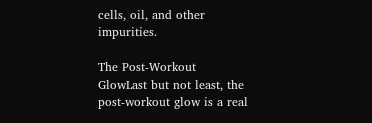cells, oil, and other impurities.

The Post-Workout GlowLast but not least, the post-workout glow is a real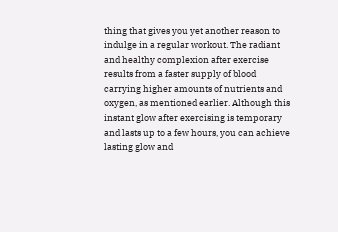thing that gives you yet another reason to indulge in a regular workout. The radiant and healthy complexion after exercise results from a faster supply of blood carrying higher amounts of nutrients and oxygen, as mentioned earlier. Although this instant glow after exercising is temporary and lasts up to a few hours, you can achieve lasting glow and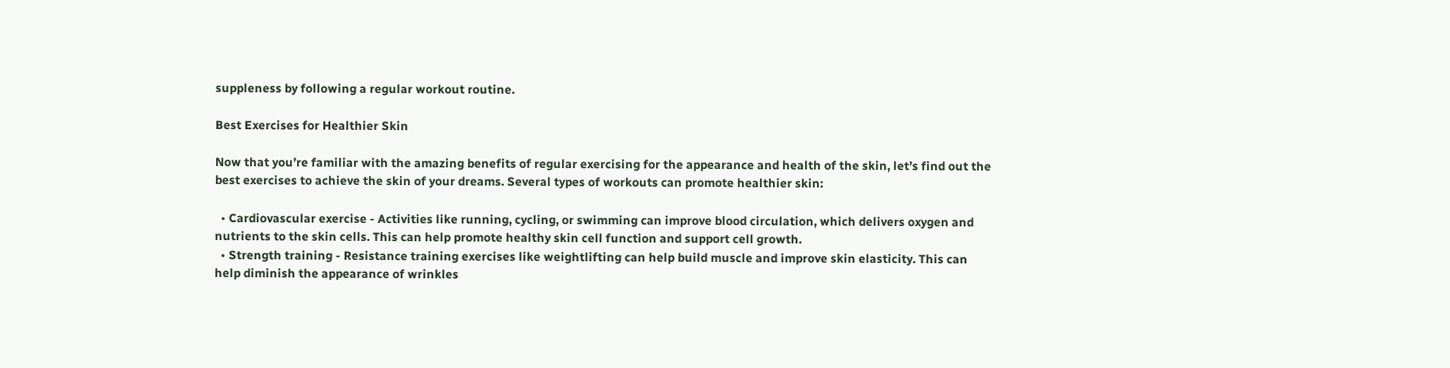suppleness by following a regular workout routine.

Best Exercises for Healthier Skin

Now that you’re familiar with the amazing benefits of regular exercising for the appearance and health of the skin, let’s find out the best exercises to achieve the skin of your dreams. Several types of workouts can promote healthier skin:

  • Cardiovascular exercise - Activities like running, cycling, or swimming can improve blood circulation, which delivers oxygen and nutrients to the skin cells. This can help promote healthy skin cell function and support cell growth.
  • Strength training - Resistance training exercises like weightlifting can help build muscle and improve skin elasticity. This can help diminish the appearance of wrinkles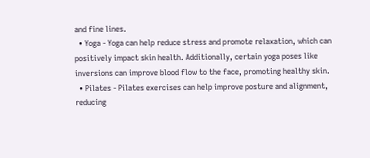and fine lines.
  • Yoga - Yoga can help reduce stress and promote relaxation, which can positively impact skin health. Additionally, certain yoga poses like inversions can improve blood flow to the face, promoting healthy skin.
  • Pilates - Pilates exercises can help improve posture and alignment, reducing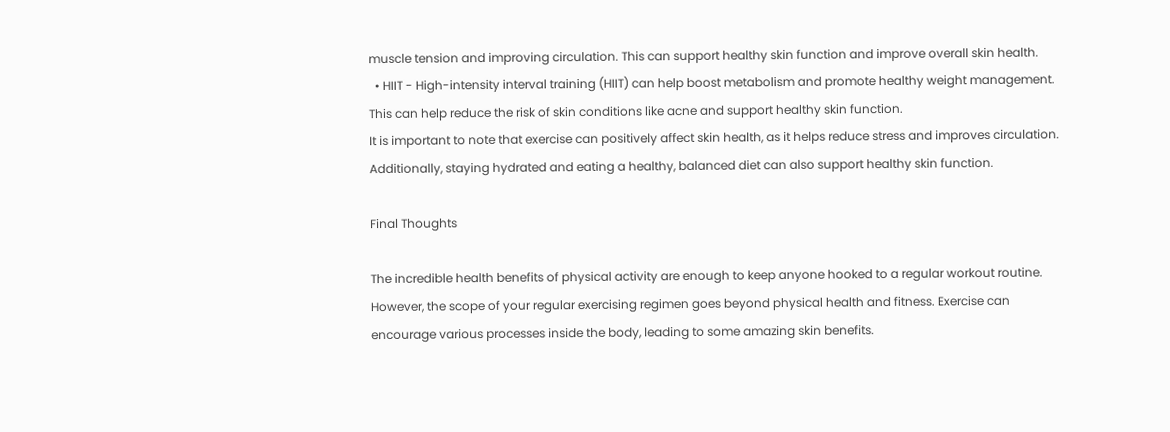muscle tension and improving circulation. This can support healthy skin function and improve overall skin health.
  • HIIT - High-intensity interval training (HIIT) can help boost metabolism and promote healthy weight management. This can help reduce the risk of skin conditions like acne and support healthy skin function.
It is important to note that exercise can positively affect skin health, as it helps reduce stress and improves circulation. Additionally, staying hydrated and eating a healthy, balanced diet can also support healthy skin function.

Final Thoughts

The incredible health benefits of physical activity are enough to keep anyone hooked to a regular workout routine. However, the scope of your regular exercising regimen goes beyond physical health and fitness. Exercise can encourage various processes inside the body, leading to some amazing skin benefits.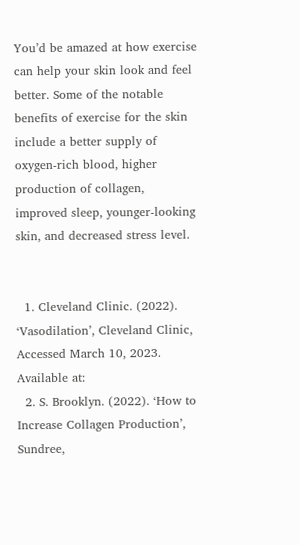You’d be amazed at how exercise can help your skin look and feel better. Some of the notable benefits of exercise for the skin include a better supply of oxygen-rich blood, higher production of collagen, improved sleep, younger-looking skin, and decreased stress level.


  1. Cleveland Clinic. (2022). ‘Vasodilation’, Cleveland Clinic, Accessed March 10, 2023. Available at:
  2. S. Brooklyn. (2022). ‘How to Increase Collagen Production’, Sundree,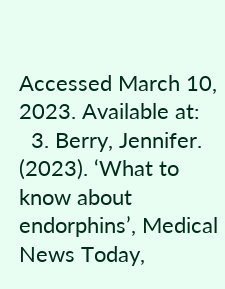Accessed March 10, 2023. Available at:
  3. Berry, Jennifer. (2023). ‘What to know about endorphins’, Medical News Today,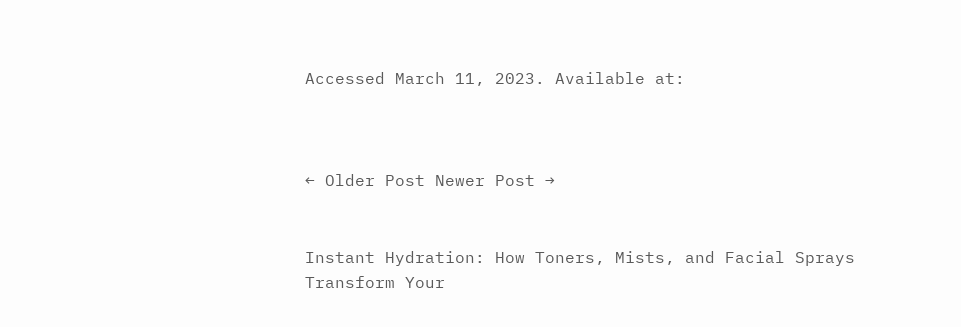Accessed March 11, 2023. Available at:



← Older Post Newer Post →


Instant Hydration: How Toners, Mists, and Facial Sprays Transform Your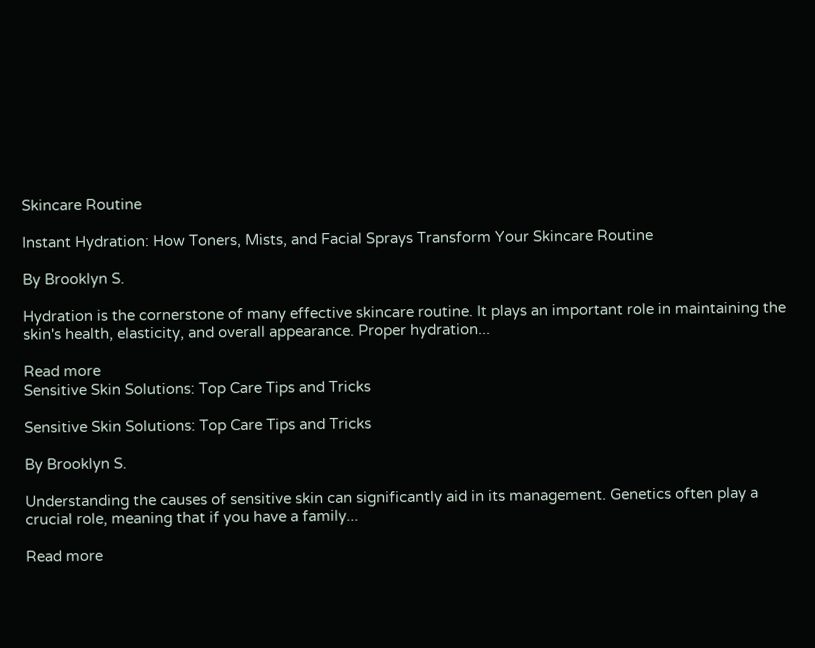Skincare Routine

Instant Hydration: How Toners, Mists, and Facial Sprays Transform Your Skincare Routine

By Brooklyn S.

Hydration is the cornerstone of many effective skincare routine. It plays an important role in maintaining the skin's health, elasticity, and overall appearance. Proper hydration...

Read more
Sensitive Skin Solutions: Top Care Tips and Tricks

Sensitive Skin Solutions: Top Care Tips and Tricks

By Brooklyn S.

Understanding the causes of sensitive skin can significantly aid in its management. Genetics often play a crucial role, meaning that if you have a family...

Read more